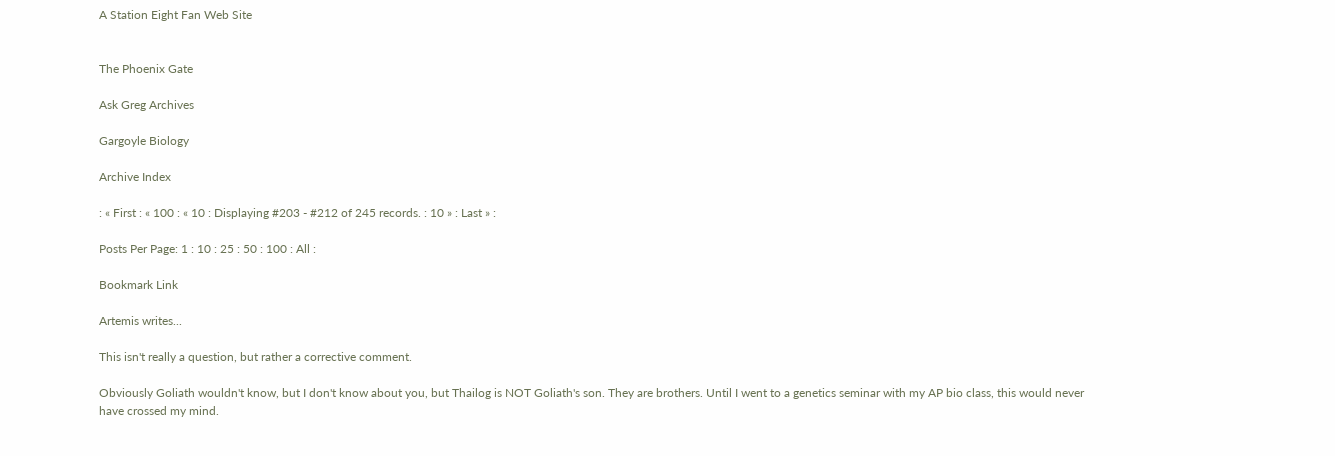A Station Eight Fan Web Site


The Phoenix Gate

Ask Greg Archives

Gargoyle Biology

Archive Index

: « First : « 100 : « 10 : Displaying #203 - #212 of 245 records. : 10 » : Last » :

Posts Per Page: 1 : 10 : 25 : 50 : 100 : All :

Bookmark Link

Artemis writes...

This isn't really a question, but rather a corrective comment.

Obviously Goliath wouldn't know, but I don't know about you, but Thailog is NOT Goliath's son. They are brothers. Until I went to a genetics seminar with my AP bio class, this would never have crossed my mind.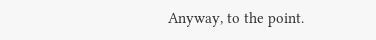Anyway, to the point.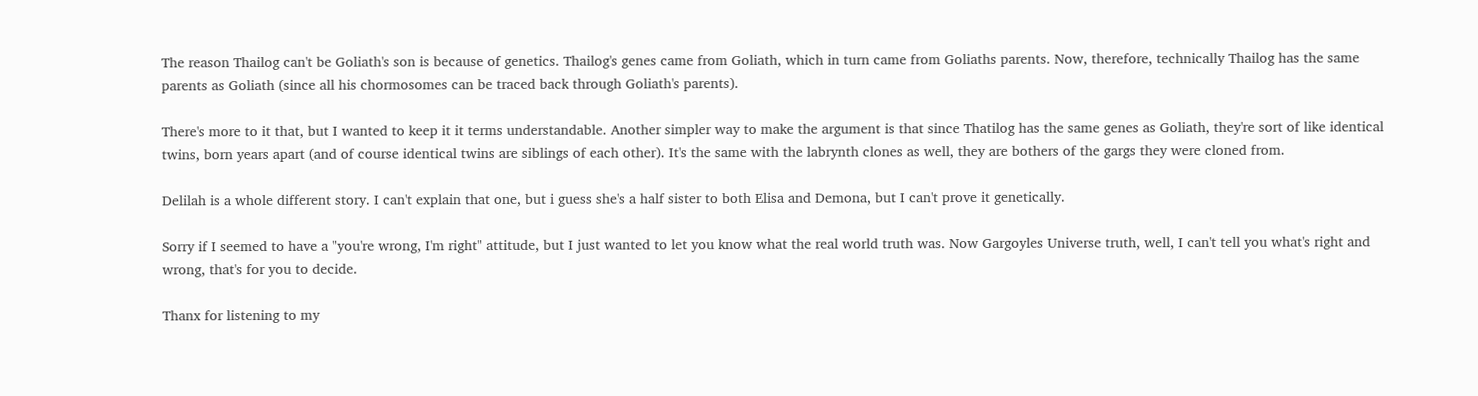The reason Thailog can't be Goliath's son is because of genetics. Thailog's genes came from Goliath, which in turn came from Goliaths parents. Now, therefore, technically Thailog has the same parents as Goliath (since all his chormosomes can be traced back through Goliath's parents).

There's more to it that, but I wanted to keep it it terms understandable. Another simpler way to make the argument is that since Thatilog has the same genes as Goliath, they're sort of like identical twins, born years apart (and of course identical twins are siblings of each other). It's the same with the labrynth clones as well, they are bothers of the gargs they were cloned from.

Delilah is a whole different story. I can't explain that one, but i guess she's a half sister to both Elisa and Demona, but I can't prove it genetically.

Sorry if I seemed to have a "you're wrong, I'm right" attitude, but I just wanted to let you know what the real world truth was. Now Gargoyles Universe truth, well, I can't tell you what's right and wrong, that's for you to decide.

Thanx for listening to my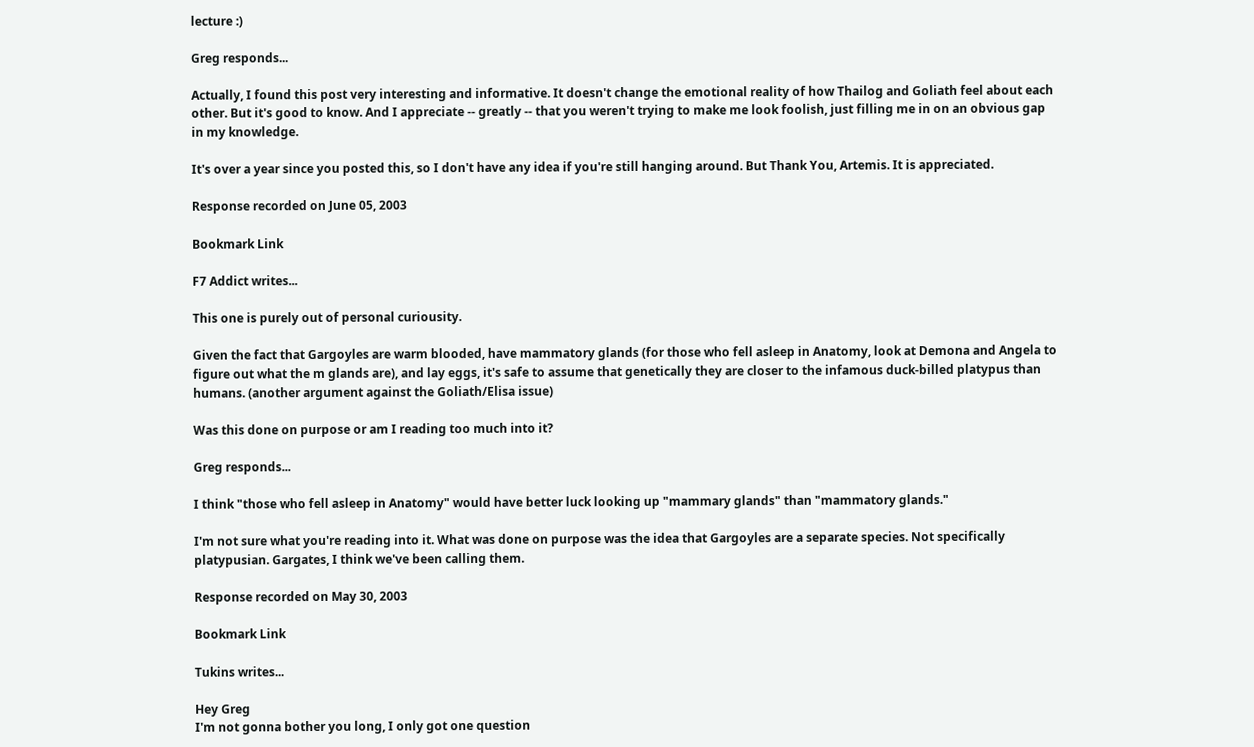lecture :)

Greg responds...

Actually, I found this post very interesting and informative. It doesn't change the emotional reality of how Thailog and Goliath feel about each other. But it's good to know. And I appreciate -- greatly -- that you weren't trying to make me look foolish, just filling me in on an obvious gap in my knowledge.

It's over a year since you posted this, so I don't have any idea if you're still hanging around. But Thank You, Artemis. It is appreciated.

Response recorded on June 05, 2003

Bookmark Link

F7 Addict writes...

This one is purely out of personal curiousity.

Given the fact that Gargoyles are warm blooded, have mammatory glands (for those who fell asleep in Anatomy, look at Demona and Angela to figure out what the m glands are), and lay eggs, it's safe to assume that genetically they are closer to the infamous duck-billed platypus than humans. (another argument against the Goliath/Elisa issue)

Was this done on purpose or am I reading too much into it?

Greg responds...

I think "those who fell asleep in Anatomy" would have better luck looking up "mammary glands" than "mammatory glands."

I'm not sure what you're reading into it. What was done on purpose was the idea that Gargoyles are a separate species. Not specifically platypusian. Gargates, I think we've been calling them.

Response recorded on May 30, 2003

Bookmark Link

Tukins writes...

Hey Greg
I'm not gonna bother you long, I only got one question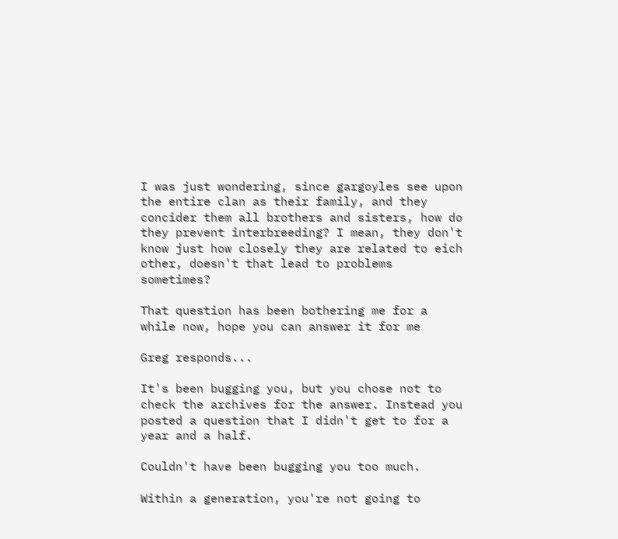I was just wondering, since gargoyles see upon the entire clan as their family, and they concider them all brothers and sisters, how do they prevent interbreeding? I mean, they don't know just how closely they are related to eich other, doesn't that lead to problems sometimes?

That question has been bothering me for a while now, hope you can answer it for me

Greg responds...

It's been bugging you, but you chose not to check the archives for the answer. Instead you posted a question that I didn't get to for a year and a half.

Couldn't have been bugging you too much.

Within a generation, you're not going to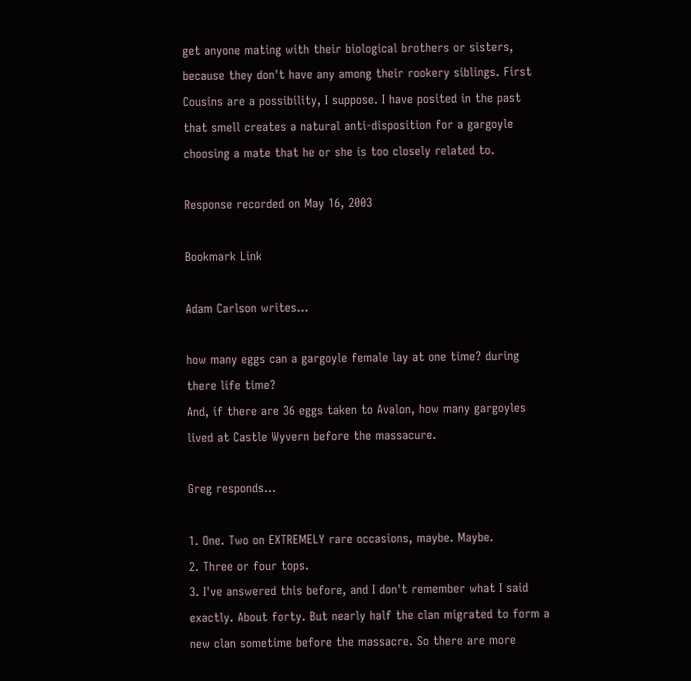get anyone mating with their biological brothers or sisters, because they don't have any among their rookery siblings. First Cousins are a possibility, I suppose. I have posited in the past that smell creates a natural anti-disposition for a gargoyle choosing a mate that he or she is too closely related to.

Response recorded on May 16, 2003

Bookmark Link

Adam Carlson writes...

how many eggs can a gargoyle female lay at one time? during there life time?
And, if there are 36 eggs taken to Avalon, how many gargoyles lived at Castle Wyvern before the massacure.

Greg responds...

1. One. Two on EXTREMELY rare occasions, maybe. Maybe.
2. Three or four tops.
3. I've answered this before, and I don't remember what I said exactly. About forty. But nearly half the clan migrated to form a new clan sometime before the massacre. So there are more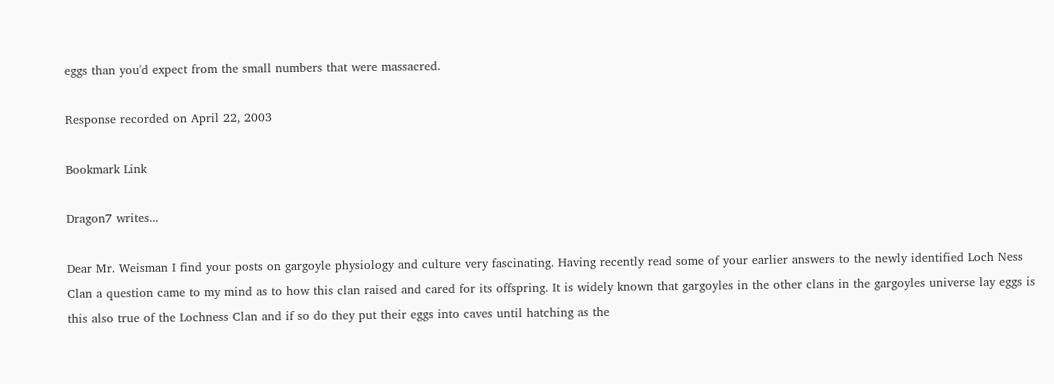eggs than you'd expect from the small numbers that were massacred.

Response recorded on April 22, 2003

Bookmark Link

Dragon7 writes...

Dear Mr. Weisman I find your posts on gargoyle physiology and culture very fascinating. Having recently read some of your earlier answers to the newly identified Loch Ness Clan a question came to my mind as to how this clan raised and cared for its offspring. It is widely known that gargoyles in the other clans in the gargoyles universe lay eggs is this also true of the Lochness Clan and if so do they put their eggs into caves until hatching as the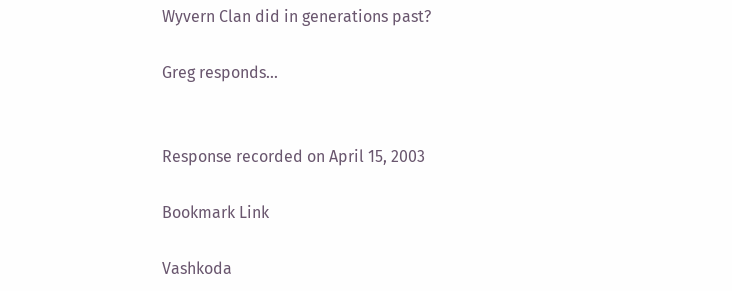Wyvern Clan did in generations past?

Greg responds...


Response recorded on April 15, 2003

Bookmark Link

Vashkoda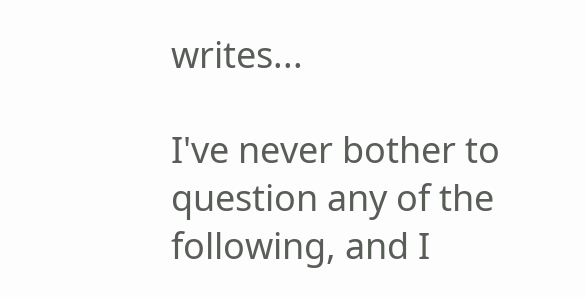writes...

I've never bother to question any of the following, and I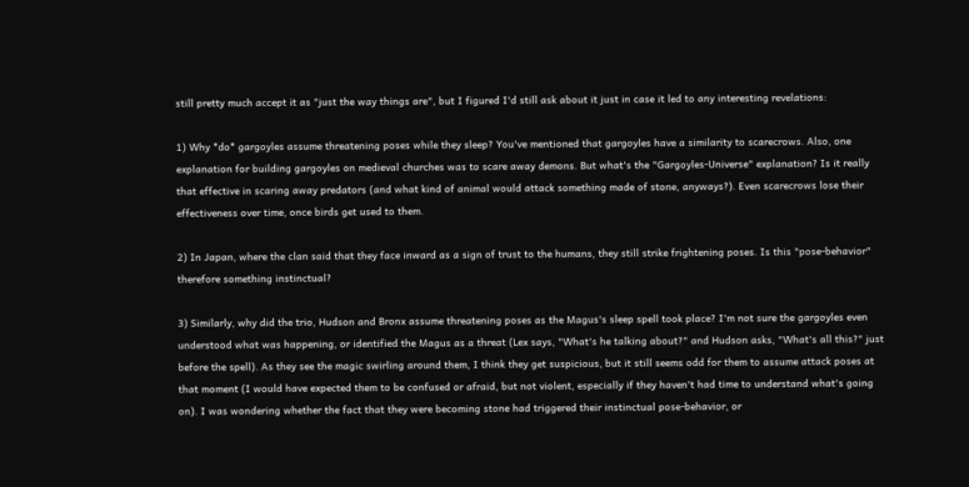still pretty much accept it as "just the way things are", but I figured I'd still ask about it just in case it led to any interesting revelations:

1) Why *do* gargoyles assume threatening poses while they sleep? You've mentioned that gargoyles have a similarity to scarecrows. Also, one explanation for building gargoyles on medieval churches was to scare away demons. But what's the "Gargoyles-Universe" explanation? Is it really that effective in scaring away predators (and what kind of animal would attack something made of stone, anyways?). Even scarecrows lose their effectiveness over time, once birds get used to them.

2) In Japan, where the clan said that they face inward as a sign of trust to the humans, they still strike frightening poses. Is this "pose-behavior" therefore something instinctual?

3) Similarly, why did the trio, Hudson and Bronx assume threatening poses as the Magus's sleep spell took place? I'm not sure the gargoyles even understood what was happening, or identified the Magus as a threat (Lex says, "What's he talking about?" and Hudson asks, "What's all this?" just before the spell). As they see the magic swirling around them, I think they get suspicious, but it still seems odd for them to assume attack poses at that moment (I would have expected them to be confused or afraid, but not violent, especially if they haven't had time to understand what's going on). I was wondering whether the fact that they were becoming stone had triggered their instinctual pose-behavior, or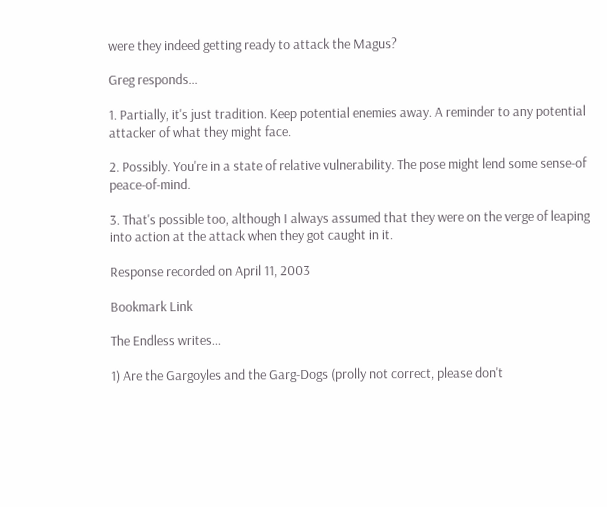were they indeed getting ready to attack the Magus?

Greg responds...

1. Partially, it's just tradition. Keep potential enemies away. A reminder to any potential attacker of what they might face.

2. Possibly. You're in a state of relative vulnerability. The pose might lend some sense-of peace-of-mind.

3. That's possible too, although I always assumed that they were on the verge of leaping into action at the attack when they got caught in it.

Response recorded on April 11, 2003

Bookmark Link

The Endless writes...

1) Are the Gargoyles and the Garg-Dogs (prolly not correct, please don't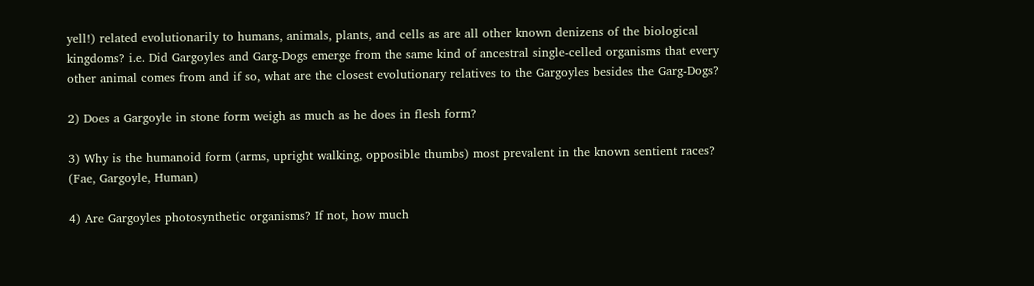yell!) related evolutionarily to humans, animals, plants, and cells as are all other known denizens of the biological kingdoms? i.e. Did Gargoyles and Garg-Dogs emerge from the same kind of ancestral single-celled organisms that every other animal comes from and if so, what are the closest evolutionary relatives to the Gargoyles besides the Garg-Dogs?

2) Does a Gargoyle in stone form weigh as much as he does in flesh form?

3) Why is the humanoid form (arms, upright walking, opposible thumbs) most prevalent in the known sentient races? (Fae, Gargoyle, Human)

4) Are Gargoyles photosynthetic organisms? If not, how much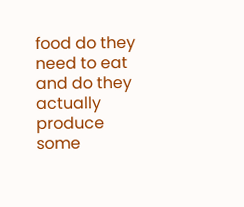food do they need to eat and do they actually produce some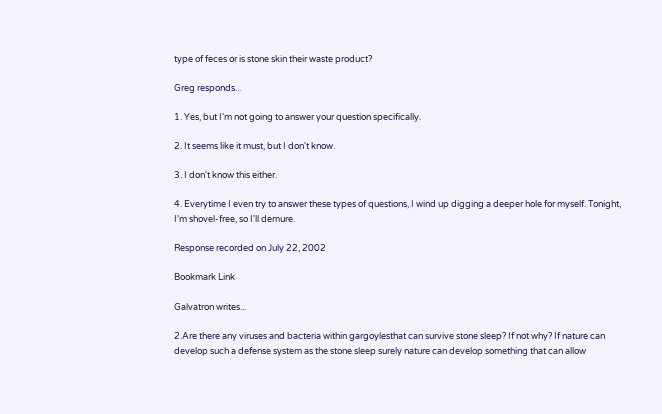type of feces or is stone skin their waste product?

Greg responds...

1. Yes, but I'm not going to answer your question specifically.

2. It seems like it must, but I don't know.

3. I don't know this either.

4. Everytime I even try to answer these types of questions, I wind up digging a deeper hole for myself. Tonight, I'm shovel-free, so I'll demure.

Response recorded on July 22, 2002

Bookmark Link

Galvatron writes...

2.Are there any viruses and bacteria within gargoylesthat can survive stone sleep? If not why? If nature can develop such a defense system as the stone sleep surely nature can develop something that can allow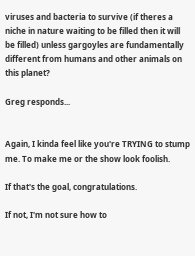viruses and bacteria to survive (if theres a niche in nature waiting to be filled then it will be filled) unless gargoyles are fundamentally different from humans and other animals on this planet?

Greg responds...


Again, I kinda feel like you're TRYING to stump me. To make me or the show look foolish.

If that's the goal, congratulations.

If not, I'm not sure how to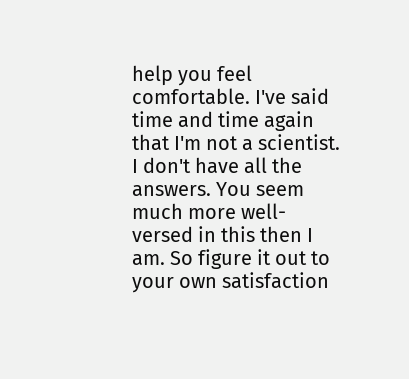help you feel comfortable. I've said time and time again that I'm not a scientist. I don't have all the answers. You seem much more well-versed in this then I am. So figure it out to your own satisfaction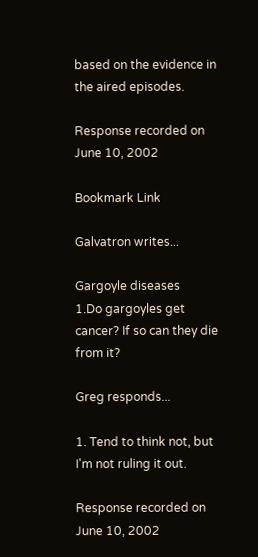based on the evidence in the aired episodes.

Response recorded on June 10, 2002

Bookmark Link

Galvatron writes...

Gargoyle diseases
1.Do gargoyles get cancer? If so can they die from it?

Greg responds...

1. Tend to think not, but I'm not ruling it out.

Response recorded on June 10, 2002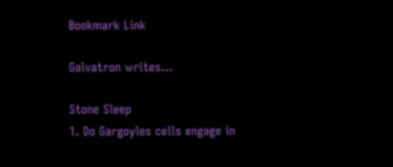Bookmark Link

Galvatron writes...

Stone Sleep
1. Do Gargoyles cells engage in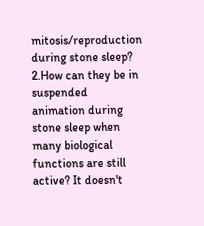mitosis/reproduction during stone sleep?
2.How can they be in suspended animation during stone sleep when many biological functions are still active? It doesn't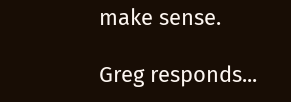make sense.

Greg responds...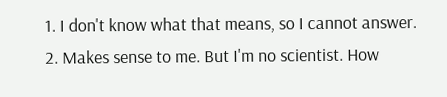1. I don't know what that means, so I cannot answer.
2. Makes sense to me. But I'm no scientist. How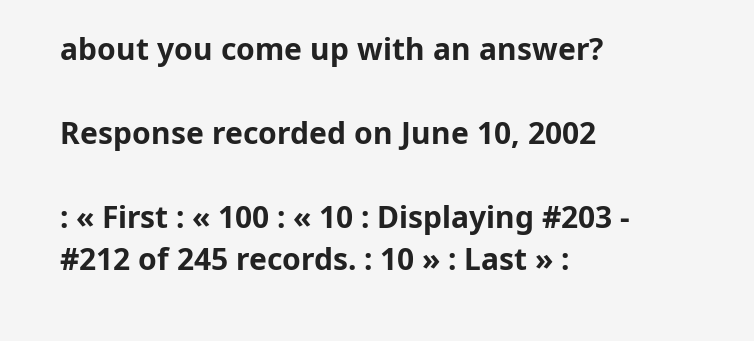about you come up with an answer?

Response recorded on June 10, 2002

: « First : « 100 : « 10 : Displaying #203 - #212 of 245 records. : 10 » : Last » :